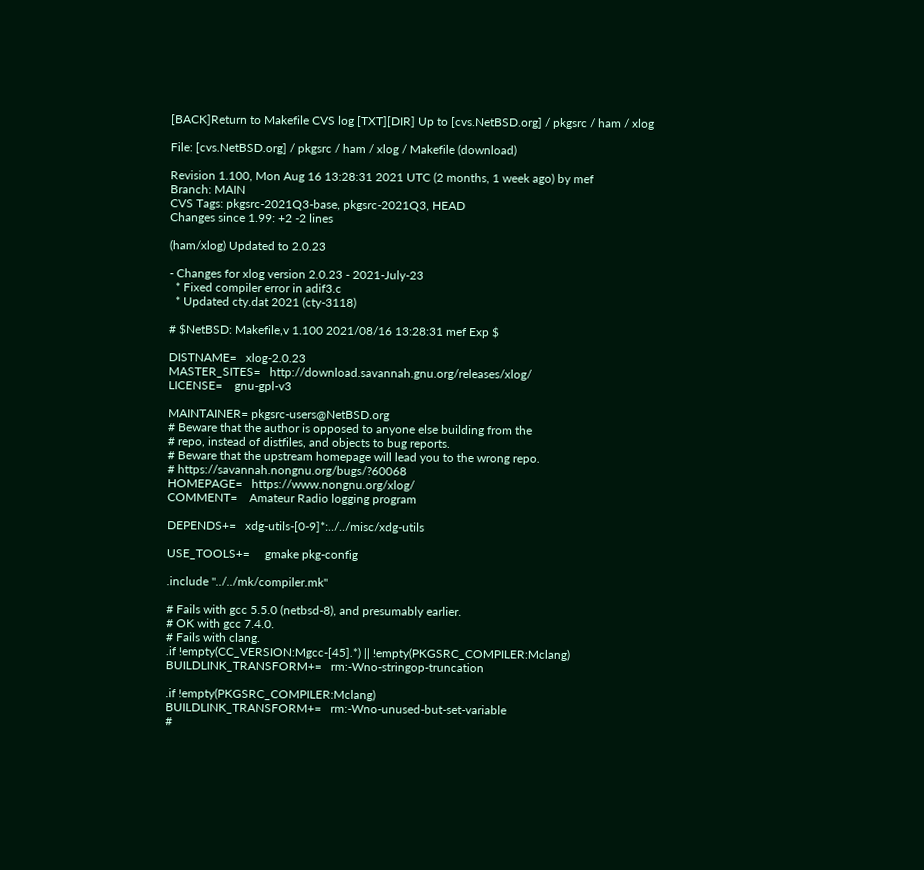[BACK]Return to Makefile CVS log [TXT][DIR] Up to [cvs.NetBSD.org] / pkgsrc / ham / xlog

File: [cvs.NetBSD.org] / pkgsrc / ham / xlog / Makefile (download)

Revision 1.100, Mon Aug 16 13:28:31 2021 UTC (2 months, 1 week ago) by mef
Branch: MAIN
CVS Tags: pkgsrc-2021Q3-base, pkgsrc-2021Q3, HEAD
Changes since 1.99: +2 -2 lines

(ham/xlog) Updated to 2.0.23

- Changes for xlog version 2.0.23 - 2021-July-23
  * Fixed compiler error in adif3.c
  * Updated cty.dat 2021 (cty-3118)

# $NetBSD: Makefile,v 1.100 2021/08/16 13:28:31 mef Exp $

DISTNAME=   xlog-2.0.23
MASTER_SITES=   http://download.savannah.gnu.org/releases/xlog/
LICENSE=    gnu-gpl-v3

MAINTAINER= pkgsrc-users@NetBSD.org
# Beware that the author is opposed to anyone else building from the
# repo, instead of distfiles, and objects to bug reports.
# Beware that the upstream homepage will lead you to the wrong repo.
# https://savannah.nongnu.org/bugs/?60068
HOMEPAGE=   https://www.nongnu.org/xlog/
COMMENT=    Amateur Radio logging program

DEPENDS+=   xdg-utils-[0-9]*:../../misc/xdg-utils

USE_TOOLS+=     gmake pkg-config

.include "../../mk/compiler.mk"

# Fails with gcc 5.5.0 (netbsd-8), and presumably earlier.
# OK with gcc 7.4.0.
# Fails with clang.
.if !empty(CC_VERSION:Mgcc-[45].*) || !empty(PKGSRC_COMPILER:Mclang)
BUILDLINK_TRANSFORM+=   rm:-Wno-stringop-truncation

.if !empty(PKGSRC_COMPILER:Mclang)
BUILDLINK_TRANSFORM+=   rm:-Wno-unused-but-set-variable
#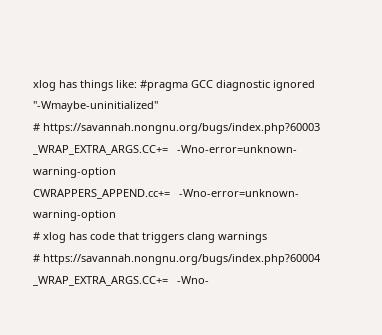xlog has things like: #pragma GCC diagnostic ignored "-Wmaybe-uninitialized"
# https://savannah.nongnu.org/bugs/index.php?60003
_WRAP_EXTRA_ARGS.CC+=   -Wno-error=unknown-warning-option
CWRAPPERS_APPEND.cc+=   -Wno-error=unknown-warning-option
# xlog has code that triggers clang warnings
# https://savannah.nongnu.org/bugs/index.php?60004
_WRAP_EXTRA_ARGS.CC+=   -Wno-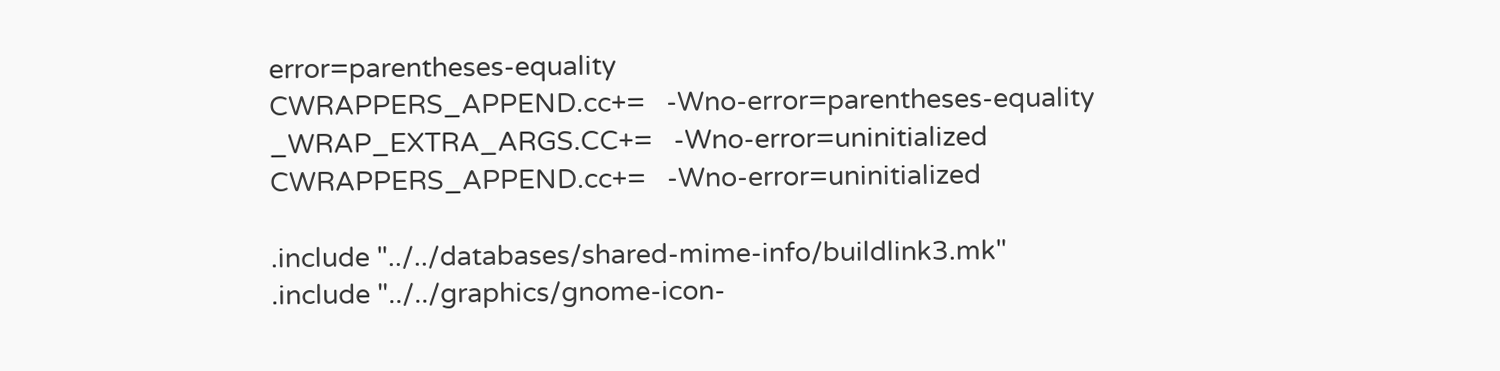error=parentheses-equality
CWRAPPERS_APPEND.cc+=   -Wno-error=parentheses-equality
_WRAP_EXTRA_ARGS.CC+=   -Wno-error=uninitialized
CWRAPPERS_APPEND.cc+=   -Wno-error=uninitialized

.include "../../databases/shared-mime-info/buildlink3.mk"
.include "../../graphics/gnome-icon-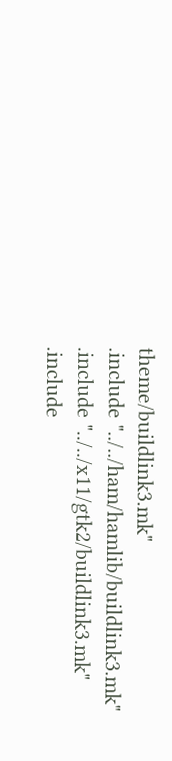theme/buildlink3.mk"
.include "../../ham/hamlib/buildlink3.mk"
.include "../../x11/gtk2/buildlink3.mk"
.include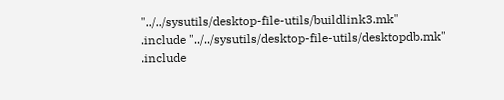"../../sysutils/desktop-file-utils/buildlink3.mk"
.include "../../sysutils/desktop-file-utils/desktopdb.mk"
.include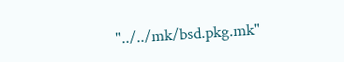"../../mk/bsd.pkg.mk"